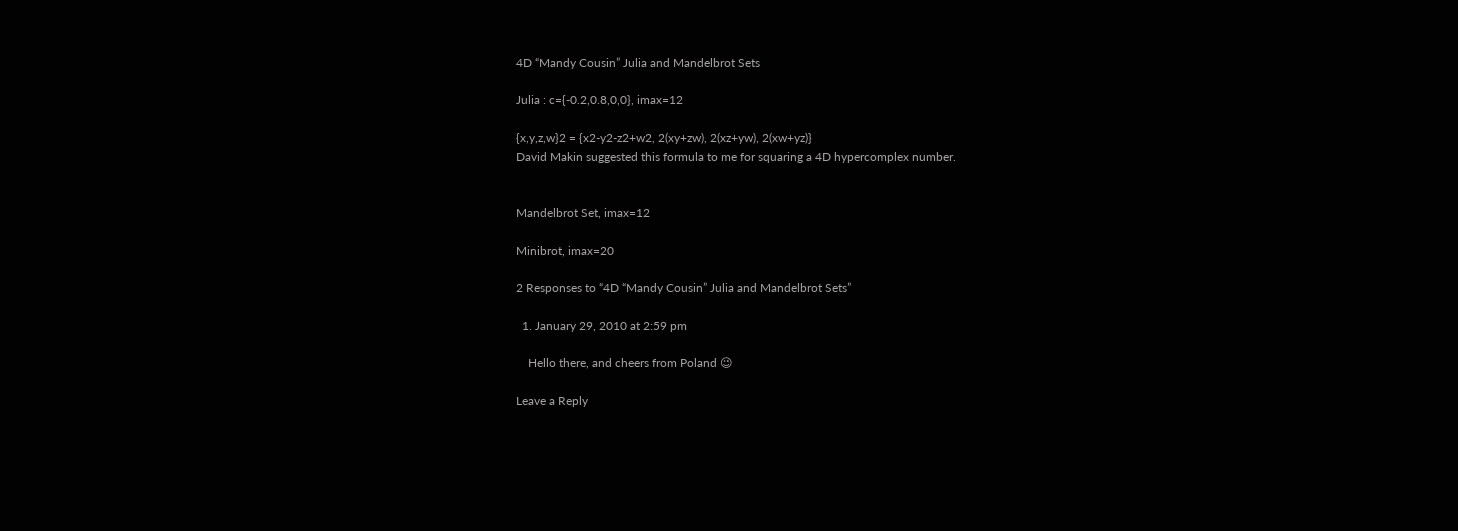4D “Mandy Cousin” Julia and Mandelbrot Sets

Julia : c={-0.2,0.8,0,0}, imax=12

{x,y,z,w}2 = {x2-y2-z2+w2, 2(xy+zw), 2(xz+yw), 2(xw+yz)}
David Makin suggested this formula to me for squaring a 4D hypercomplex number.


Mandelbrot Set, imax=12

Minibrot, imax=20

2 Responses to “4D “Mandy Cousin” Julia and Mandelbrot Sets”

  1. January 29, 2010 at 2:59 pm

    Hello there, and cheers from Poland 😉

Leave a Reply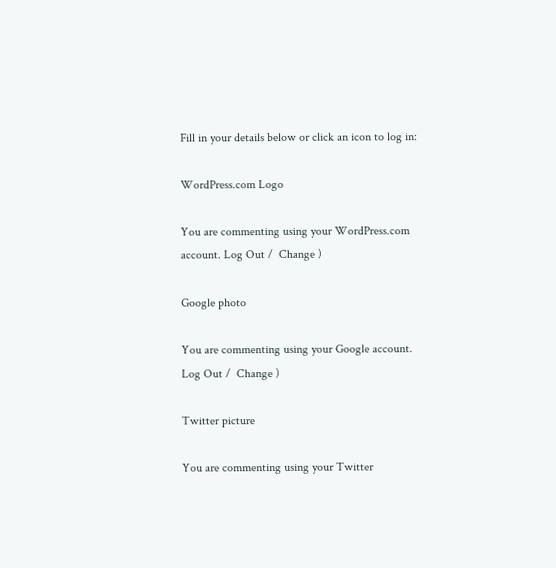Fill in your details below or click an icon to log in:

WordPress.com Logo

You are commenting using your WordPress.com account. Log Out /  Change )

Google photo

You are commenting using your Google account. Log Out /  Change )

Twitter picture

You are commenting using your Twitter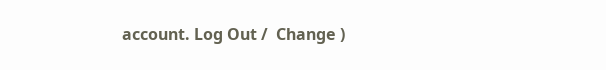account. Log Out /  Change )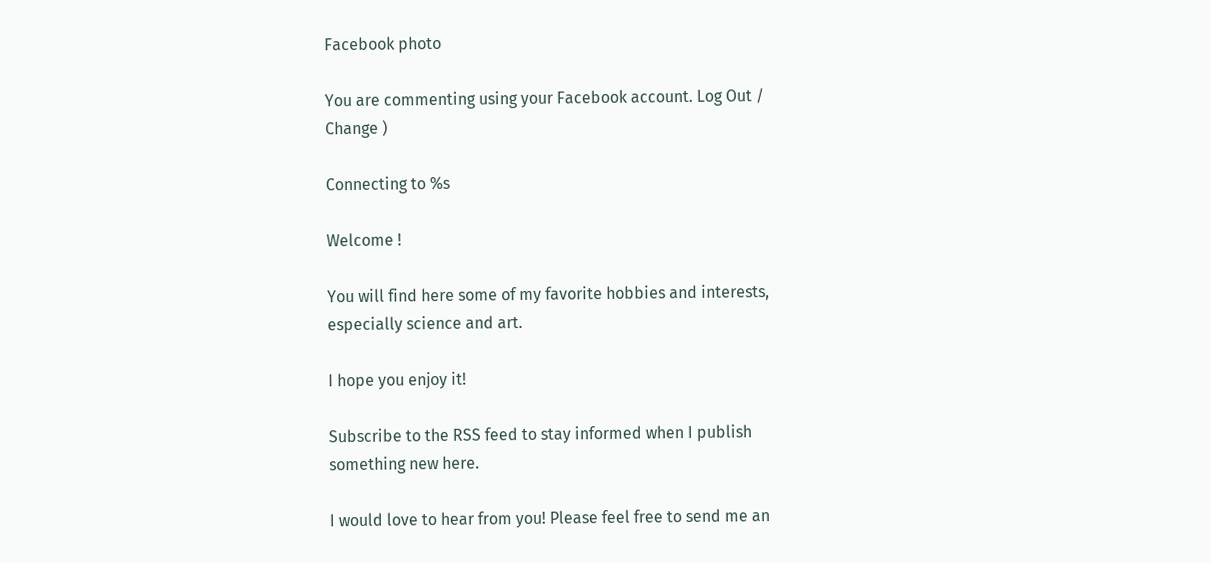Facebook photo

You are commenting using your Facebook account. Log Out /  Change )

Connecting to %s

Welcome !

You will find here some of my favorite hobbies and interests, especially science and art.

I hope you enjoy it!

Subscribe to the RSS feed to stay informed when I publish something new here.

I would love to hear from you! Please feel free to send me an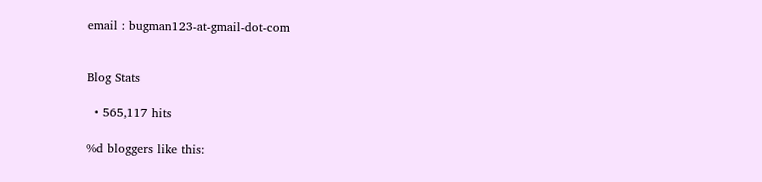email : bugman123-at-gmail-dot-com


Blog Stats

  • 565,117 hits

%d bloggers like this: